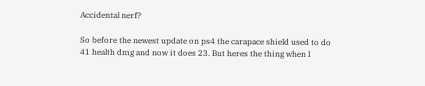Accidental nerf?

So before the newest update on ps4 the carapace shield used to do 41 health dmg and now it does 23. But heres the thing when I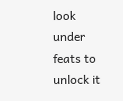look under feats to unlock it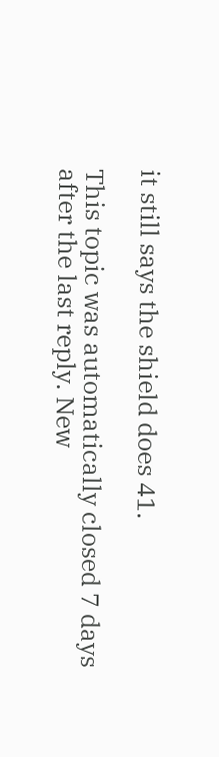it still says the shield does 41.

This topic was automatically closed 7 days after the last reply. New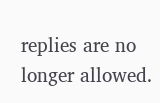replies are no longer allowed.